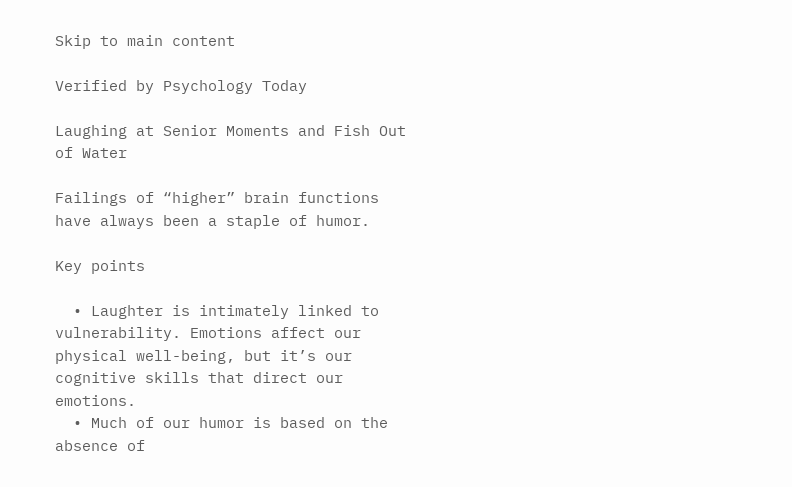Skip to main content

Verified by Psychology Today

Laughing at Senior Moments and Fish Out of Water

Failings of “higher” brain functions have always been a staple of humor.

Key points

  • Laughter is intimately linked to vulnerability. Emotions affect our physical well-being, but it’s our cognitive skills that direct our emotions.
  • Much of our humor is based on the absence of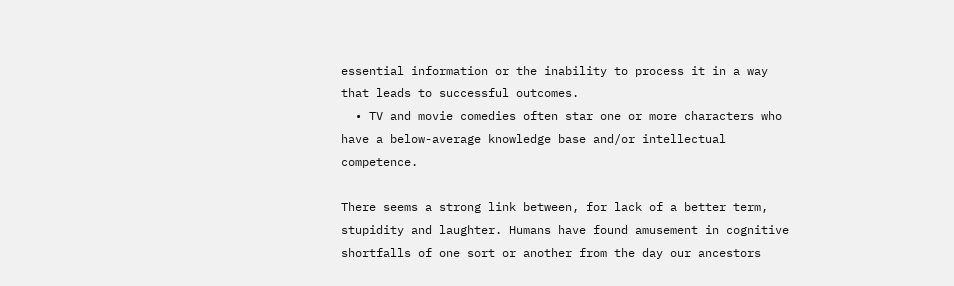essential information or the inability to process it in a way that leads to successful outcomes.
  • TV and movie comedies often star one or more characters who have a below-average knowledge base and/or intellectual competence.

There seems a strong link between, for lack of a better term, stupidity and laughter. Humans have found amusement in cognitive shortfalls of one sort or another from the day our ancestors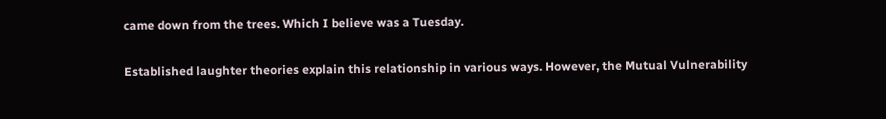came down from the trees. Which I believe was a Tuesday.

Established laughter theories explain this relationship in various ways. However, the Mutual Vulnerability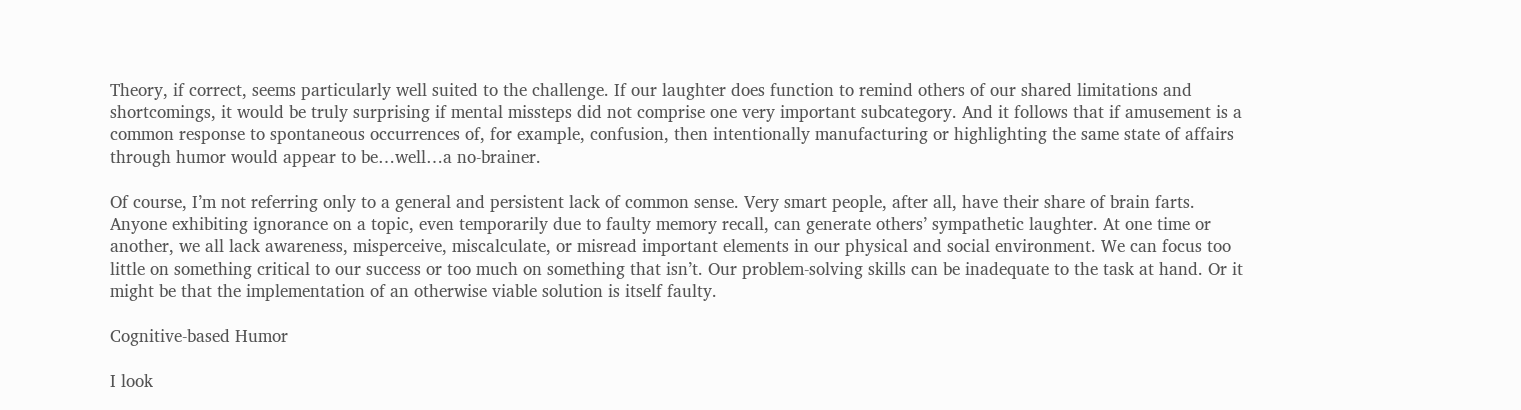Theory, if correct, seems particularly well suited to the challenge. If our laughter does function to remind others of our shared limitations and shortcomings, it would be truly surprising if mental missteps did not comprise one very important subcategory. And it follows that if amusement is a common response to spontaneous occurrences of, for example, confusion, then intentionally manufacturing or highlighting the same state of affairs through humor would appear to be…well…a no-brainer.

Of course, I’m not referring only to a general and persistent lack of common sense. Very smart people, after all, have their share of brain farts. Anyone exhibiting ignorance on a topic, even temporarily due to faulty memory recall, can generate others’ sympathetic laughter. At one time or another, we all lack awareness, misperceive, miscalculate, or misread important elements in our physical and social environment. We can focus too little on something critical to our success or too much on something that isn’t. Our problem-solving skills can be inadequate to the task at hand. Or it might be that the implementation of an otherwise viable solution is itself faulty.

Cognitive-based Humor

I look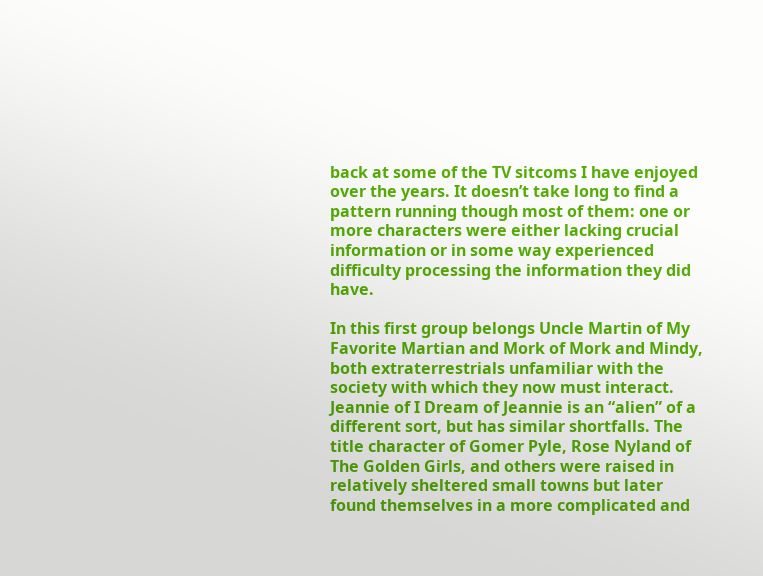back at some of the TV sitcoms I have enjoyed over the years. It doesn’t take long to find a pattern running though most of them: one or more characters were either lacking crucial information or in some way experienced difficulty processing the information they did have.

In this first group belongs Uncle Martin of My Favorite Martian and Mork of Mork and Mindy, both extraterrestrials unfamiliar with the society with which they now must interact. Jeannie of I Dream of Jeannie is an “alien” of a different sort, but has similar shortfalls. The title character of Gomer Pyle, Rose Nyland of The Golden Girls, and others were raised in relatively sheltered small towns but later found themselves in a more complicated and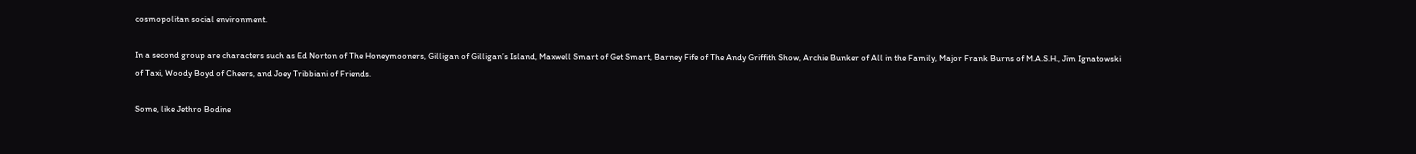cosmopolitan social environment.

In a second group are characters such as Ed Norton of The Honeymooners, Gilligan of Gilligan’s Island, Maxwell Smart of Get Smart, Barney Fife of The Andy Griffith Show, Archie Bunker of All in the Family, Major Frank Burns of M.A.S.H., Jim Ignatowski of Taxi, Woody Boyd of Cheers, and Joey Tribbiani of Friends.

Some, like Jethro Bodine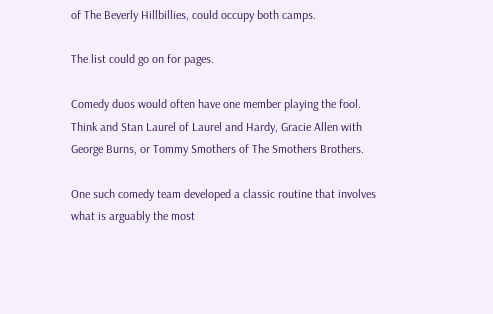of The Beverly Hillbillies, could occupy both camps.

The list could go on for pages.

Comedy duos would often have one member playing the fool. Think and Stan Laurel of Laurel and Hardy, Gracie Allen with George Burns, or Tommy Smothers of The Smothers Brothers.

One such comedy team developed a classic routine that involves what is arguably the most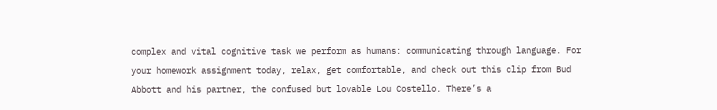complex and vital cognitive task we perform as humans: communicating through language. For your homework assignment today, relax, get comfortable, and check out this clip from Bud Abbott and his partner, the confused but lovable Lou Costello. There’s a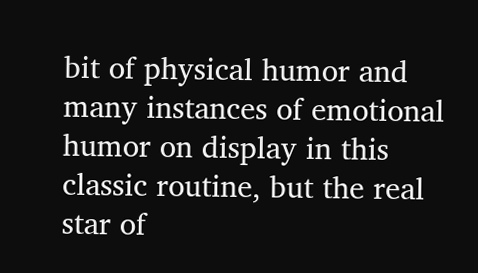bit of physical humor and many instances of emotional humor on display in this classic routine, but the real star of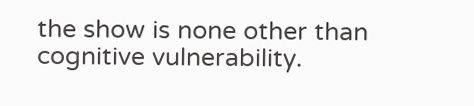the show is none other than cognitive vulnerability.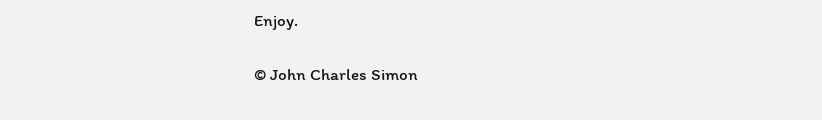Enjoy.

© John Charles Simon